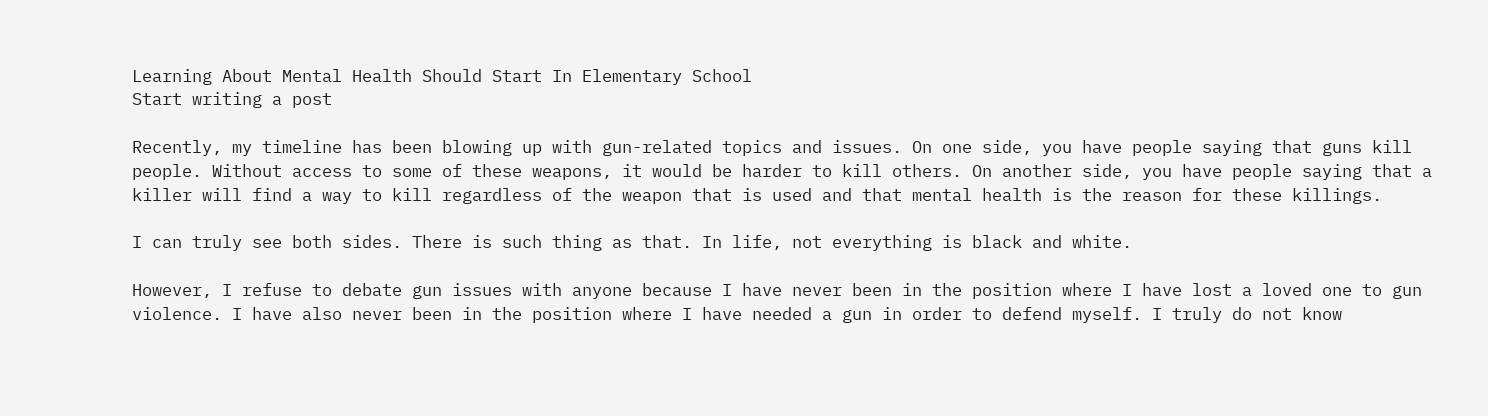Learning About Mental Health Should Start In Elementary School
Start writing a post

Recently, my timeline has been blowing up with gun-related topics and issues. On one side, you have people saying that guns kill people. Without access to some of these weapons, it would be harder to kill others. On another side, you have people saying that a killer will find a way to kill regardless of the weapon that is used and that mental health is the reason for these killings.

I can truly see both sides. There is such thing as that. In life, not everything is black and white.

However, I refuse to debate gun issues with anyone because I have never been in the position where I have lost a loved one to gun violence. I have also never been in the position where I have needed a gun in order to defend myself. I truly do not know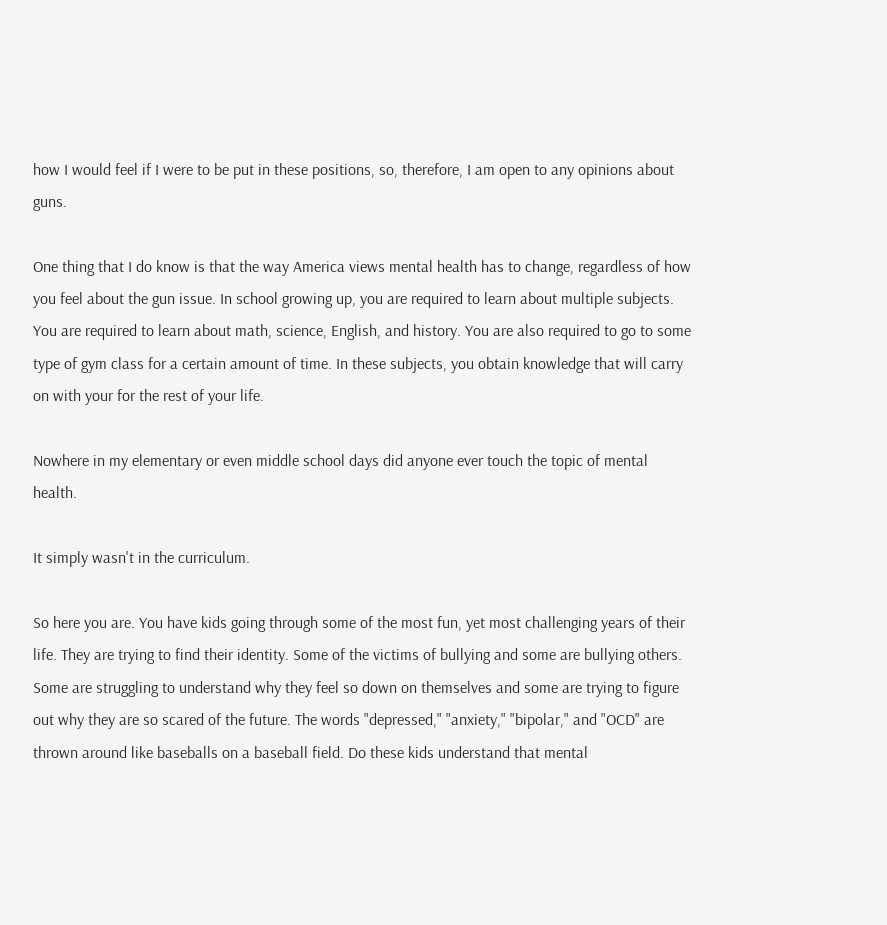how I would feel if I were to be put in these positions, so, therefore, I am open to any opinions about guns.

One thing that I do know is that the way America views mental health has to change, regardless of how you feel about the gun issue. In school growing up, you are required to learn about multiple subjects. You are required to learn about math, science, English, and history. You are also required to go to some type of gym class for a certain amount of time. In these subjects, you obtain knowledge that will carry on with your for the rest of your life.

Nowhere in my elementary or even middle school days did anyone ever touch the topic of mental health.

It simply wasn't in the curriculum.

So here you are. You have kids going through some of the most fun, yet most challenging years of their life. They are trying to find their identity. Some of the victims of bullying and some are bullying others. Some are struggling to understand why they feel so down on themselves and some are trying to figure out why they are so scared of the future. The words "depressed," "anxiety," "bipolar," and "OCD" are thrown around like baseballs on a baseball field. Do these kids understand that mental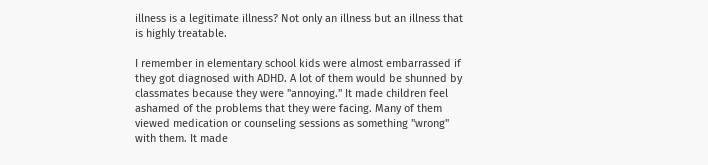illness is a legitimate illness? Not only an illness but an illness that is highly treatable.

I remember in elementary school kids were almost embarrassed if they got diagnosed with ADHD. A lot of them would be shunned by classmates because they were "annoying." It made children feel ashamed of the problems that they were facing. Many of them viewed medication or counseling sessions as something "wrong" with them. It made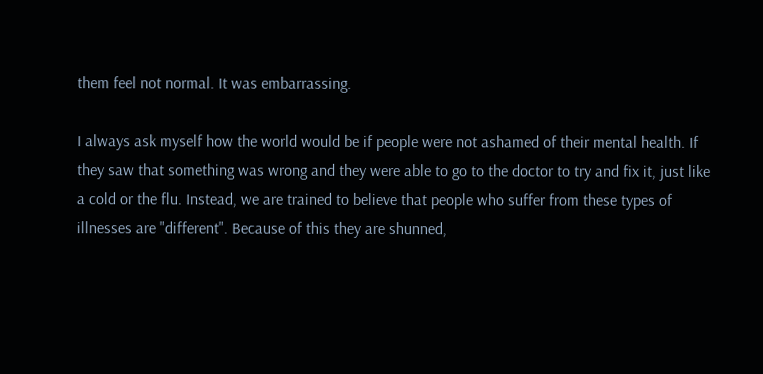them feel not normal. It was embarrassing.

I always ask myself how the world would be if people were not ashamed of their mental health. If they saw that something was wrong and they were able to go to the doctor to try and fix it, just like a cold or the flu. Instead, we are trained to believe that people who suffer from these types of illnesses are "different". Because of this they are shunned,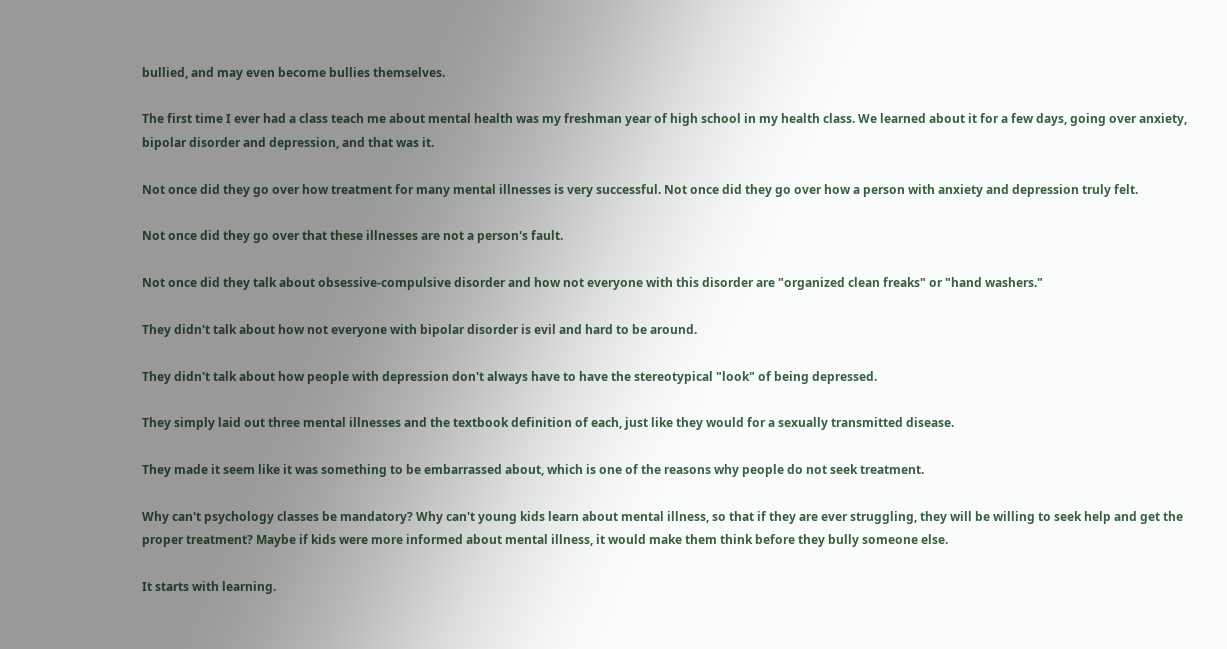bullied, and may even become bullies themselves.

The first time I ever had a class teach me about mental health was my freshman year of high school in my health class. We learned about it for a few days, going over anxiety, bipolar disorder and depression, and that was it.

Not once did they go over how treatment for many mental illnesses is very successful. Not once did they go over how a person with anxiety and depression truly felt.

Not once did they go over that these illnesses are not a person's fault.

Not once did they talk about obsessive-compulsive disorder and how not everyone with this disorder are "organized clean freaks" or "hand washers."

They didn't talk about how not everyone with bipolar disorder is evil and hard to be around.

They didn't talk about how people with depression don't always have to have the stereotypical "look" of being depressed.

They simply laid out three mental illnesses and the textbook definition of each, just like they would for a sexually transmitted disease.

They made it seem like it was something to be embarrassed about, which is one of the reasons why people do not seek treatment.

Why can't psychology classes be mandatory? Why can't young kids learn about mental illness, so that if they are ever struggling, they will be willing to seek help and get the proper treatment? Maybe if kids were more informed about mental illness, it would make them think before they bully someone else.

It starts with learning.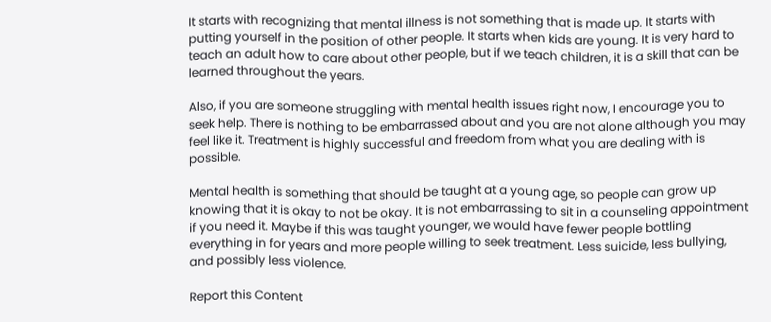It starts with recognizing that mental illness is not something that is made up. It starts with putting yourself in the position of other people. It starts when kids are young. It is very hard to teach an adult how to care about other people, but if we teach children, it is a skill that can be learned throughout the years.

Also, if you are someone struggling with mental health issues right now, I encourage you to seek help. There is nothing to be embarrassed about and you are not alone although you may feel like it. Treatment is highly successful and freedom from what you are dealing with is possible.

Mental health is something that should be taught at a young age, so people can grow up knowing that it is okay to not be okay. It is not embarrassing to sit in a counseling appointment if you need it. Maybe if this was taught younger, we would have fewer people bottling everything in for years and more people willing to seek treatment. Less suicide, less bullying, and possibly less violence.

Report this Content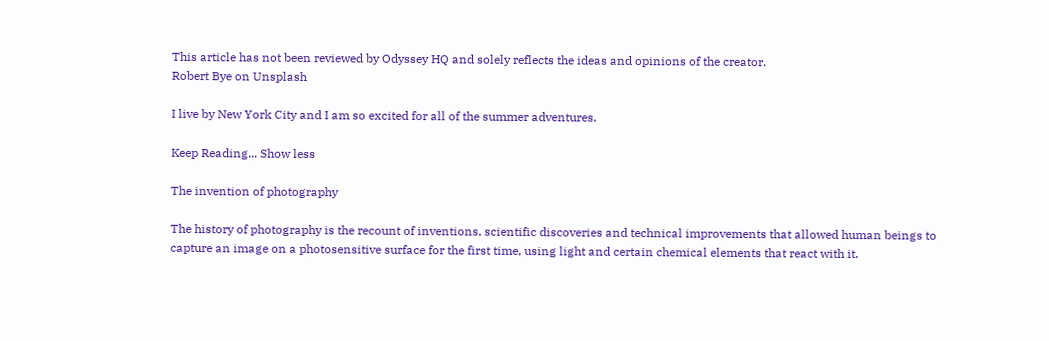This article has not been reviewed by Odyssey HQ and solely reflects the ideas and opinions of the creator.
Robert Bye on Unsplash

I live by New York City and I am so excited for all of the summer adventures.

Keep Reading... Show less

The invention of photography

The history of photography is the recount of inventions, scientific discoveries and technical improvements that allowed human beings to capture an image on a photosensitive surface for the first time, using light and certain chemical elements that react with it.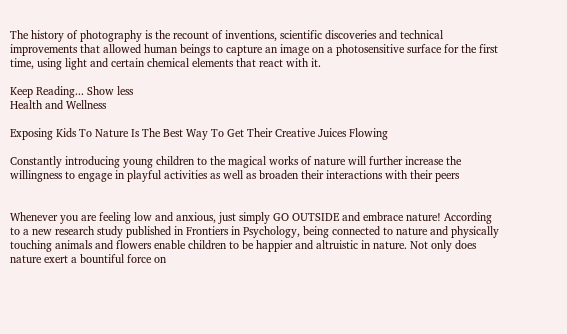The history of photography is the recount of inventions, scientific discoveries and technical improvements that allowed human beings to capture an image on a photosensitive surface for the first time, using light and certain chemical elements that react with it.

Keep Reading... Show less
Health and Wellness

Exposing Kids To Nature Is The Best Way To Get Their Creative Juices Flowing

Constantly introducing young children to the magical works of nature will further increase the willingness to engage in playful activities as well as broaden their interactions with their peers


Whenever you are feeling low and anxious, just simply GO OUTSIDE and embrace nature! According to a new research study published in Frontiers in Psychology, being connected to nature and physically touching animals and flowers enable children to be happier and altruistic in nature. Not only does nature exert a bountiful force on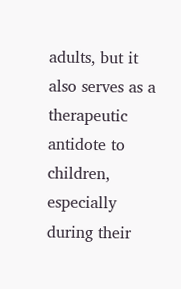adults, but it also serves as a therapeutic antidote to children, especially during their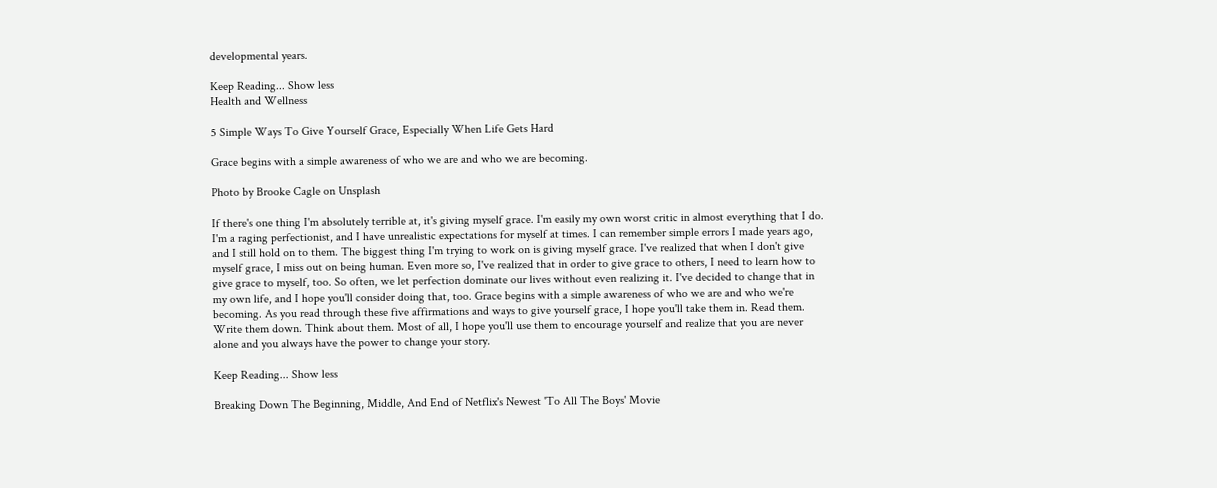developmental years.

Keep Reading... Show less
Health and Wellness

5 Simple Ways To Give Yourself Grace, Especially When Life Gets Hard

Grace begins with a simple awareness of who we are and who we are becoming.

Photo by Brooke Cagle on Unsplash

If there's one thing I'm absolutely terrible at, it's giving myself grace. I'm easily my own worst critic in almost everything that I do. I'm a raging perfectionist, and I have unrealistic expectations for myself at times. I can remember simple errors I made years ago, and I still hold on to them. The biggest thing I'm trying to work on is giving myself grace. I've realized that when I don't give myself grace, I miss out on being human. Even more so, I've realized that in order to give grace to others, I need to learn how to give grace to myself, too. So often, we let perfection dominate our lives without even realizing it. I've decided to change that in my own life, and I hope you'll consider doing that, too. Grace begins with a simple awareness of who we are and who we're becoming. As you read through these five affirmations and ways to give yourself grace, I hope you'll take them in. Read them. Write them down. Think about them. Most of all, I hope you'll use them to encourage yourself and realize that you are never alone and you always have the power to change your story.

Keep Reading... Show less

Breaking Down The Beginning, Middle, And End of Netflix's Newest 'To All The Boys' Movie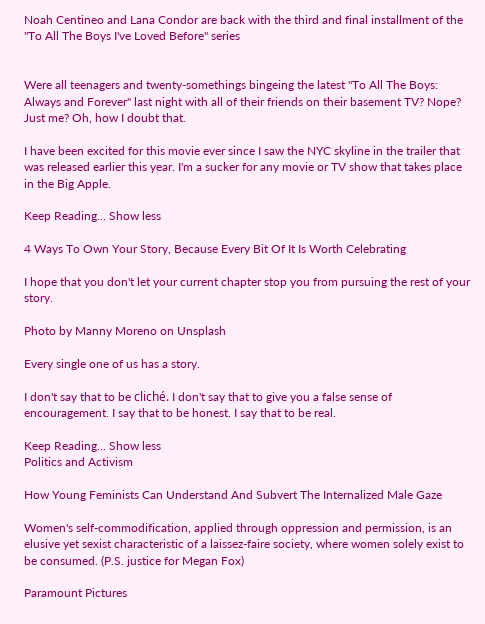Noah Centineo and Lana Condor are back with the third and final installment of the "To All The Boys I've Loved Before" series


Were all teenagers and twenty-somethings bingeing the latest "To All The Boys: Always and Forever" last night with all of their friends on their basement TV? Nope? Just me? Oh, how I doubt that.

I have been excited for this movie ever since I saw the NYC skyline in the trailer that was released earlier this year. I'm a sucker for any movie or TV show that takes place in the Big Apple.

Keep Reading... Show less

4 Ways To Own Your Story, Because Every Bit Of It Is Worth Celebrating

I hope that you don't let your current chapter stop you from pursuing the rest of your story.

Photo by Manny Moreno on Unsplash

Every single one of us has a story.

I don't say that to be cliché. I don't say that to give you a false sense of encouragement. I say that to be honest. I say that to be real.

Keep Reading... Show less
Politics and Activism

How Young Feminists Can Understand And Subvert The Internalized Male Gaze

Women's self-commodification, applied through oppression and permission, is an elusive yet sexist characteristic of a laissez-faire society, where women solely exist to be consumed. (P.S. justice for Megan Fox)

Paramount Pictures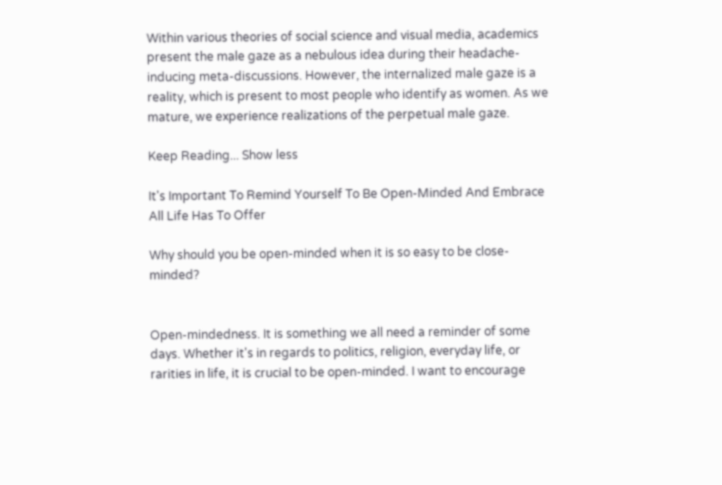Within various theories of social science and visual media, academics present the male gaze as a nebulous idea during their headache-inducing meta-discussions. However, the internalized male gaze is a reality, which is present to most people who identify as women. As we mature, we experience realizations of the perpetual male gaze.

Keep Reading... Show less

It's Important To Remind Yourself To Be Open-Minded And Embrace All Life Has To Offer

Why should you be open-minded when it is so easy to be close-minded?


Open-mindedness. It is something we all need a reminder of some days. Whether it's in regards to politics, religion, everyday life, or rarities in life, it is crucial to be open-minded. I want to encourage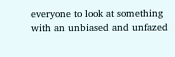everyone to look at something with an unbiased and unfazed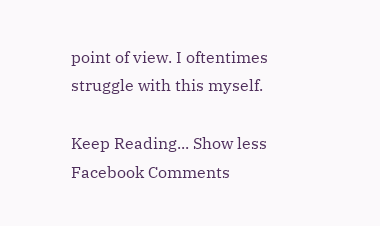point of view. I oftentimes struggle with this myself.

Keep Reading... Show less
Facebook Comments